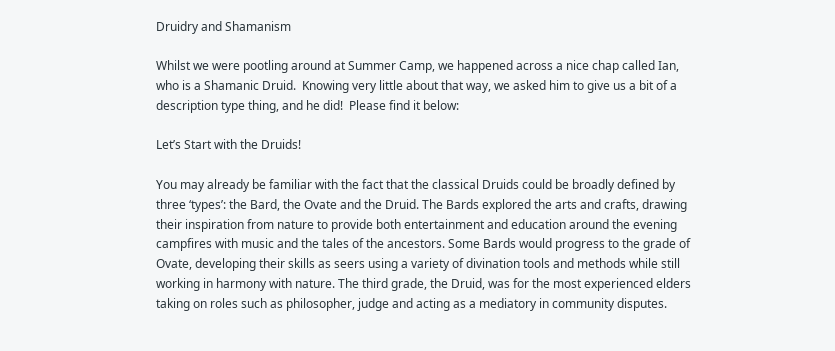Druidry and Shamanism

Whilst we were pootling around at Summer Camp, we happened across a nice chap called Ian, who is a Shamanic Druid.  Knowing very little about that way, we asked him to give us a bit of a description type thing, and he did!  Please find it below:

Let’s Start with the Druids!

You may already be familiar with the fact that the classical Druids could be broadly defined by three ‘types’: the Bard, the Ovate and the Druid. The Bards explored the arts and crafts, drawing their inspiration from nature to provide both entertainment and education around the evening campfires with music and the tales of the ancestors. Some Bards would progress to the grade of Ovate, developing their skills as seers using a variety of divination tools and methods while still working in harmony with nature. The third grade, the Druid, was for the most experienced elders taking on roles such as philosopher, judge and acting as a mediatory in community disputes.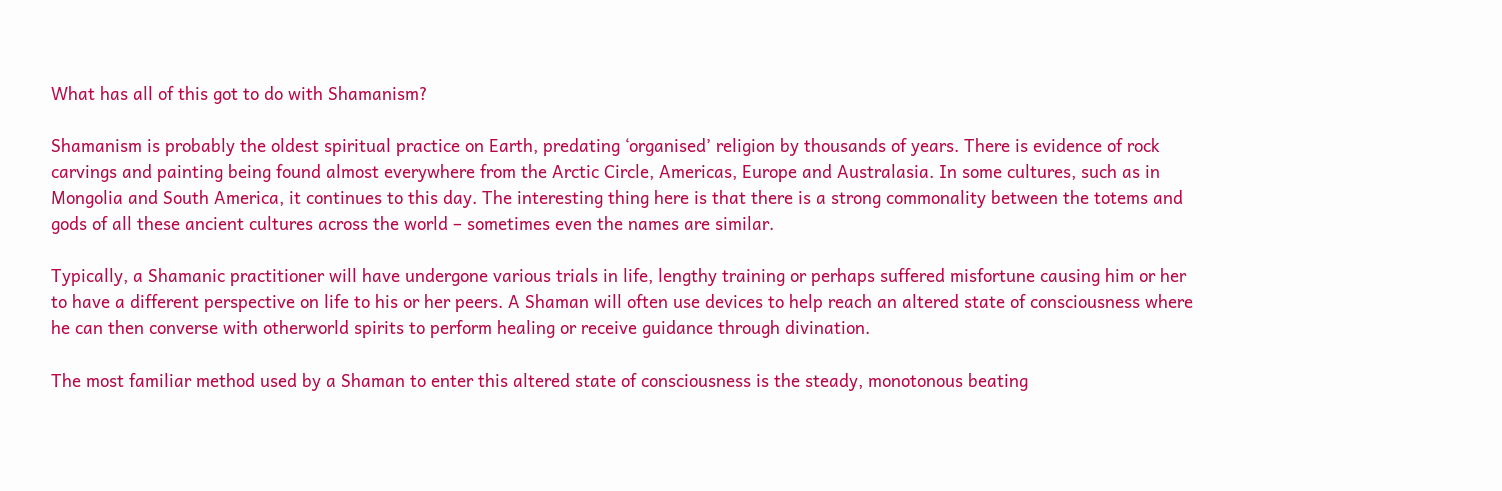What has all of this got to do with Shamanism?

Shamanism is probably the oldest spiritual practice on Earth, predating ‘organised’ religion by thousands of years. There is evidence of rock carvings and painting being found almost everywhere from the Arctic Circle, Americas, Europe and Australasia. In some cultures, such as in Mongolia and South America, it continues to this day. The interesting thing here is that there is a strong commonality between the totems and gods of all these ancient cultures across the world – sometimes even the names are similar.

Typically, a Shamanic practitioner will have undergone various trials in life, lengthy training or perhaps suffered misfortune causing him or her to have a different perspective on life to his or her peers. A Shaman will often use devices to help reach an altered state of consciousness where he can then converse with otherworld spirits to perform healing or receive guidance through divination.

The most familiar method used by a Shaman to enter this altered state of consciousness is the steady, monotonous beating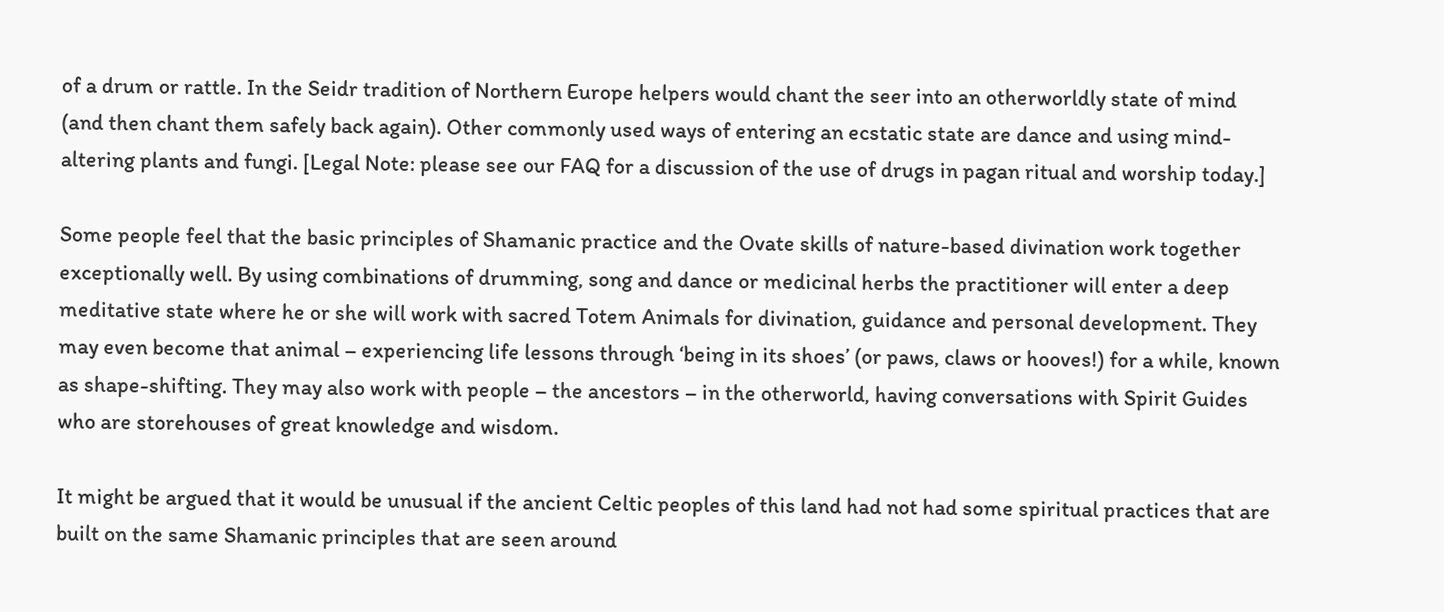of a drum or rattle. In the Seidr tradition of Northern Europe helpers would chant the seer into an otherworldly state of mind (and then chant them safely back again). Other commonly used ways of entering an ecstatic state are dance and using mind-altering plants and fungi. [Legal Note: please see our FAQ for a discussion of the use of drugs in pagan ritual and worship today.]

Some people feel that the basic principles of Shamanic practice and the Ovate skills of nature-based divination work together exceptionally well. By using combinations of drumming, song and dance or medicinal herbs the practitioner will enter a deep meditative state where he or she will work with sacred Totem Animals for divination, guidance and personal development. They may even become that animal – experiencing life lessons through ‘being in its shoes’ (or paws, claws or hooves!) for a while, known as shape-shifting. They may also work with people – the ancestors – in the otherworld, having conversations with Spirit Guides who are storehouses of great knowledge and wisdom.

It might be argued that it would be unusual if the ancient Celtic peoples of this land had not had some spiritual practices that are built on the same Shamanic principles that are seen around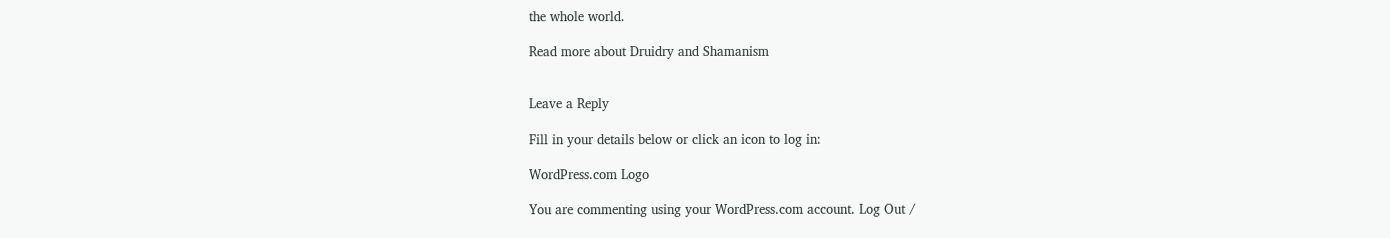the whole world.

Read more about Druidry and Shamanism


Leave a Reply

Fill in your details below or click an icon to log in:

WordPress.com Logo

You are commenting using your WordPress.com account. Log Out /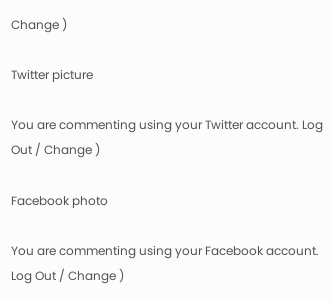Change )

Twitter picture

You are commenting using your Twitter account. Log Out / Change )

Facebook photo

You are commenting using your Facebook account. Log Out / Change )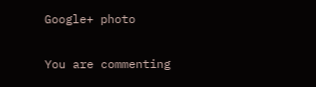Google+ photo

You are commenting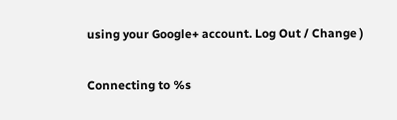using your Google+ account. Log Out / Change )

Connecting to %s